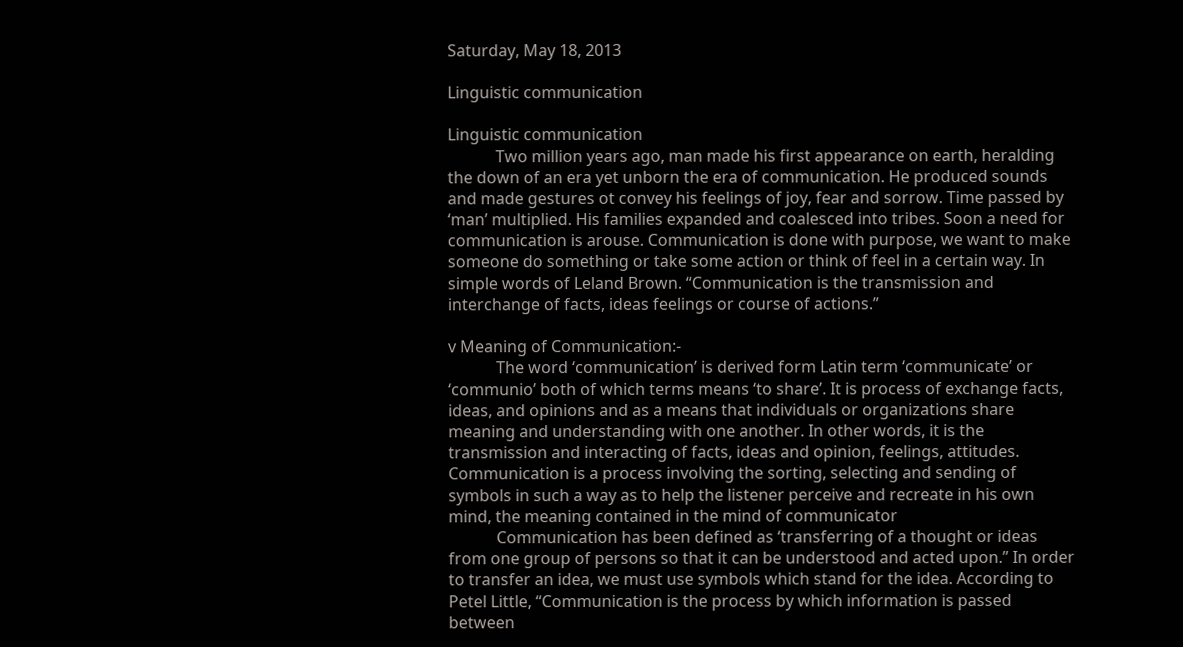Saturday, May 18, 2013

Linguistic communication

Linguistic communication
            Two million years ago, man made his first appearance on earth, heralding the down of an era yet unborn the era of communication. He produced sounds and made gestures ot convey his feelings of joy, fear and sorrow. Time passed by ‘man’ multiplied. His families expanded and coalesced into tribes. Soon a need for communication is arouse. Communication is done with purpose, we want to make someone do something or take some action or think of feel in a certain way. In simple words of Leland Brown. “Communication is the transmission and interchange of facts, ideas feelings or course of actions.”

v Meaning of Communication:-
            The word ‘communication’ is derived form Latin term ‘communicate’ or ‘communio’ both of which terms means ‘to share’. It is process of exchange facts, ideas, and opinions and as a means that individuals or organizations share meaning and understanding with one another. In other words, it is the transmission and interacting of facts, ideas and opinion, feelings, attitudes. Communication is a process involving the sorting, selecting and sending of symbols in such a way as to help the listener perceive and recreate in his own mind, the meaning contained in the mind of communicator
            Communication has been defined as ‘transferring of a thought or ideas from one group of persons so that it can be understood and acted upon.” In order to transfer an idea, we must use symbols which stand for the idea. According to Petel Little, “Communication is the process by which information is passed between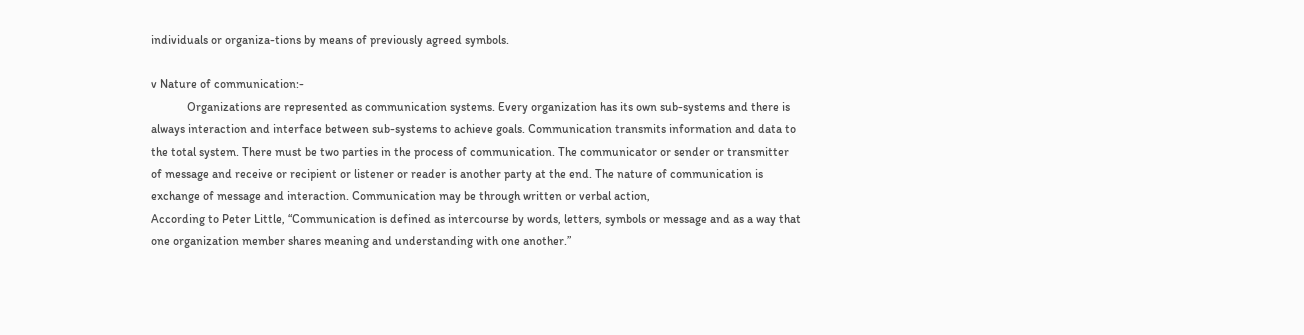individuals or organiza-tions by means of previously agreed symbols.

v Nature of communication:-
            Organizations are represented as communication systems. Every organization has its own sub-systems and there is always interaction and interface between sub-systems to achieve goals. Communication transmits information and data to the total system. There must be two parties in the process of communication. The communicator or sender or transmitter of message and receive or recipient or listener or reader is another party at the end. The nature of communication is exchange of message and interaction. Communication may be through written or verbal action,
According to Peter Little, “Communication is defined as intercourse by words, letters, symbols or message and as a way that one organization member shares meaning and understanding with one another.”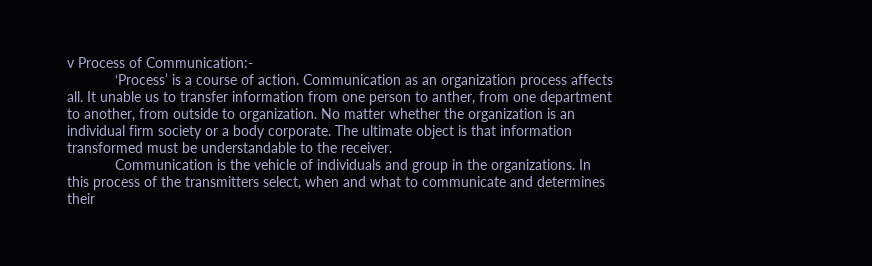v Process of Communication:-
            ‘Process’ is a course of action. Communication as an organization process affects all. It unable us to transfer information from one person to anther, from one department to another, from outside to organization. No matter whether the organization is an individual firm society or a body corporate. The ultimate object is that information transformed must be understandable to the receiver.
            Communication is the vehicle of individuals and group in the organizations. In this process of the transmitters select, when and what to communicate and determines their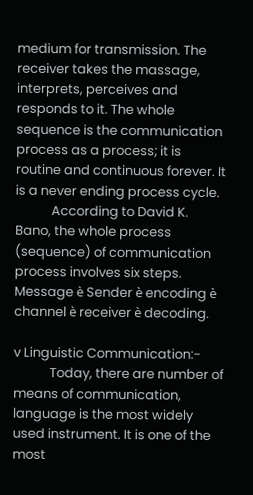medium for transmission. The receiver takes the massage, interprets, perceives and responds to it. The whole sequence is the communication process as a process; it is routine and continuous forever. It is a never ending process cycle.
            According to David K. Bano, the whole process (sequence) of communication process involves six steps.
Message è Sender è encoding è channel è receiver è decoding.

v Linguistic Communication:-
            Today, there are number of means of communication, language is the most widely used instrument. It is one of the most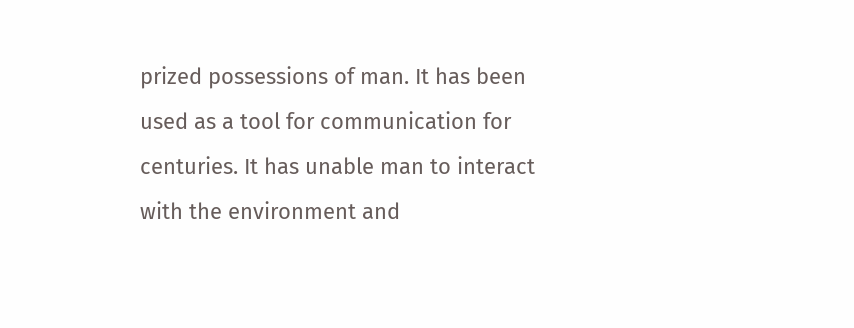prized possessions of man. It has been used as a tool for communication for centuries. It has unable man to interact with the environment and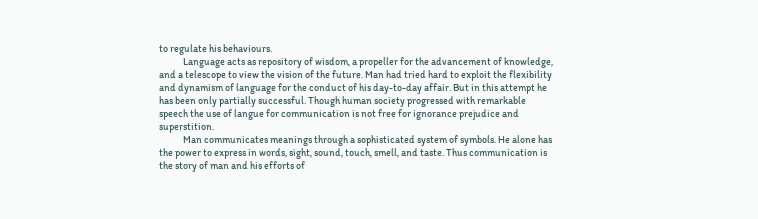to regulate his behaviours.
            Language acts as repository of wisdom, a propeller for the advancement of knowledge, and a telescope to view the vision of the future. Man had tried hard to exploit the flexibility and dynamism of language for the conduct of his day-to-day affair. But in this attempt he has been only partially successful. Though human society progressed with remarkable speech the use of langue for communication is not free for ignorance prejudice and superstition.
            Man communicates meanings through a sophisticated system of symbols. He alone has the power to express in words, sight, sound, touch, smell, and taste. Thus communication is the story of man and his efforts of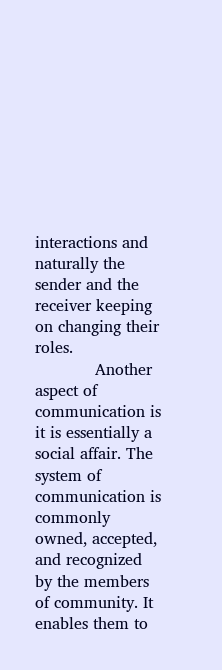interactions and naturally the sender and the receiver keeping on changing their roles.
            Another aspect of communication is it is essentially a social affair. The system of communication is commonly owned, accepted, and recognized by the members of community. It enables them to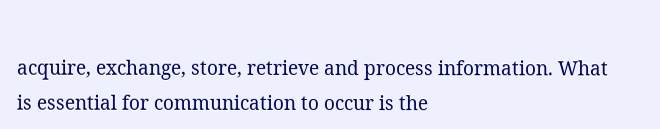acquire, exchange, store, retrieve and process information. What is essential for communication to occur is the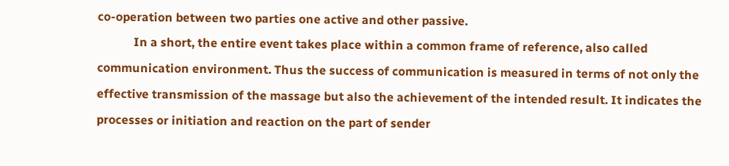co-operation between two parties one active and other passive.
            In a short, the entire event takes place within a common frame of reference, also called communication environment. Thus the success of communication is measured in terms of not only the effective transmission of the massage but also the achievement of the intended result. It indicates the processes or initiation and reaction on the part of sender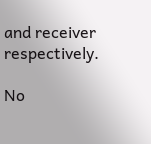and receiver respectively.

No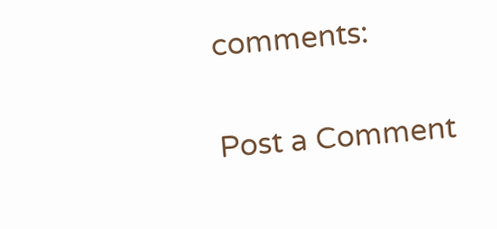comments:

Post a Comment